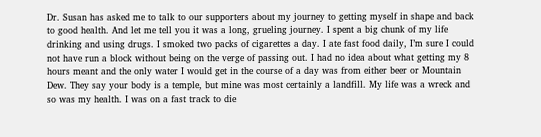Dr. Susan has asked me to talk to our supporters about my journey to getting myself in shape and back to good health. And let me tell you it was a long, grueling journey. I spent a big chunk of my life drinking and using drugs. I smoked two packs of cigarettes a day. I ate fast food daily, I’m sure I could not have run a block without being on the verge of passing out. I had no idea about what getting my 8 hours meant and the only water I would get in the course of a day was from either beer or Mountain Dew. They say your body is a temple, but mine was most certainly a landfill. My life was a wreck and so was my health. I was on a fast track to die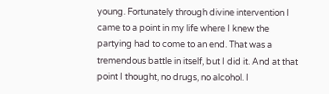young. Fortunately through divine intervention I came to a point in my life where I knew the partying had to come to an end. That was a tremendous battle in itself, but I did it. And at that point I thought, no drugs, no alcohol. I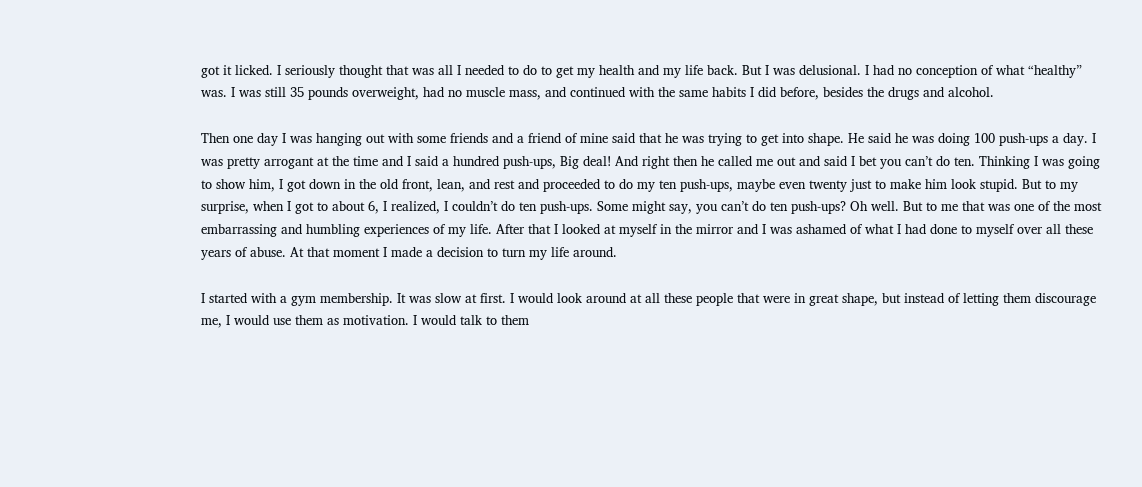got it licked. I seriously thought that was all I needed to do to get my health and my life back. But I was delusional. I had no conception of what “healthy” was. I was still 35 pounds overweight, had no muscle mass, and continued with the same habits I did before, besides the drugs and alcohol.

Then one day I was hanging out with some friends and a friend of mine said that he was trying to get into shape. He said he was doing 100 push-ups a day. I was pretty arrogant at the time and I said a hundred push-ups, Big deal! And right then he called me out and said I bet you can’t do ten. Thinking I was going to show him, I got down in the old front, lean, and rest and proceeded to do my ten push-ups, maybe even twenty just to make him look stupid. But to my surprise, when I got to about 6, I realized, I couldn’t do ten push-ups. Some might say, you can’t do ten push-ups? Oh well. But to me that was one of the most embarrassing and humbling experiences of my life. After that I looked at myself in the mirror and I was ashamed of what I had done to myself over all these years of abuse. At that moment I made a decision to turn my life around.

I started with a gym membership. It was slow at first. I would look around at all these people that were in great shape, but instead of letting them discourage me, I would use them as motivation. I would talk to them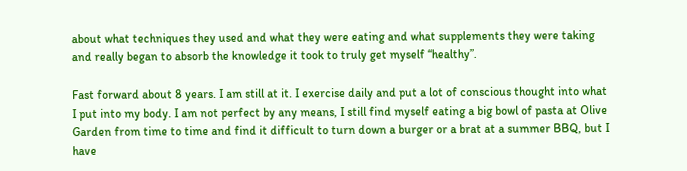about what techniques they used and what they were eating and what supplements they were taking and really began to absorb the knowledge it took to truly get myself “healthy”.

Fast forward about 8 years. I am still at it. I exercise daily and put a lot of conscious thought into what I put into my body. I am not perfect by any means, I still find myself eating a big bowl of pasta at Olive Garden from time to time and find it difficult to turn down a burger or a brat at a summer BBQ, but I have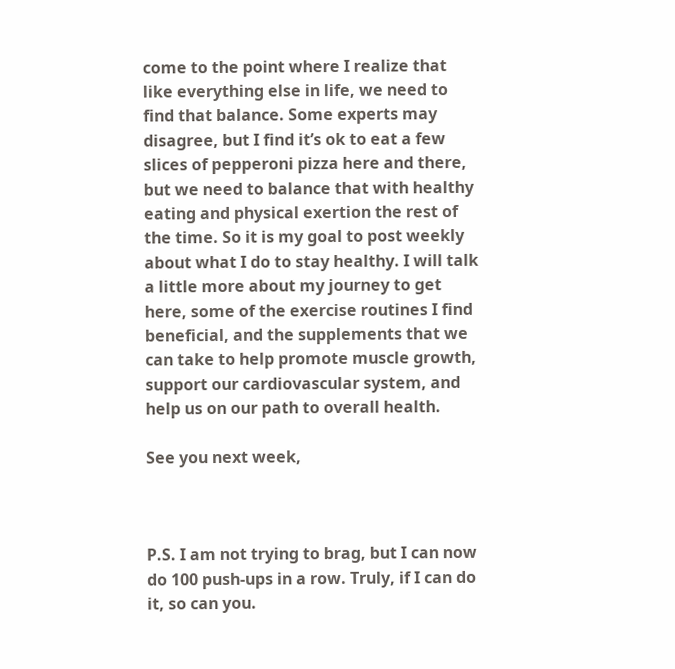come to the point where I realize that like everything else in life, we need to find that balance. Some experts may disagree, but I find it’s ok to eat a few slices of pepperoni pizza here and there, but we need to balance that with healthy eating and physical exertion the rest of the time. So it is my goal to post weekly about what I do to stay healthy. I will talk a little more about my journey to get here, some of the exercise routines I find beneficial, and the supplements that we can take to help promote muscle growth, support our cardiovascular system, and help us on our path to overall health.

See you next week,



P.S. I am not trying to brag, but I can now do 100 push-ups in a row. Truly, if I can do it, so can you.